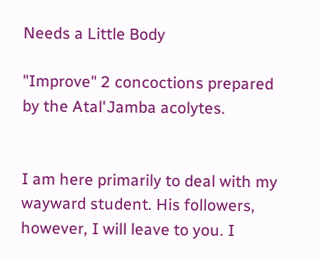Needs a Little Body

"Improve" 2 concoctions prepared by the Atal'Jamba acolytes.


I am here primarily to deal with my wayward student. His followers, however, I will leave to you. I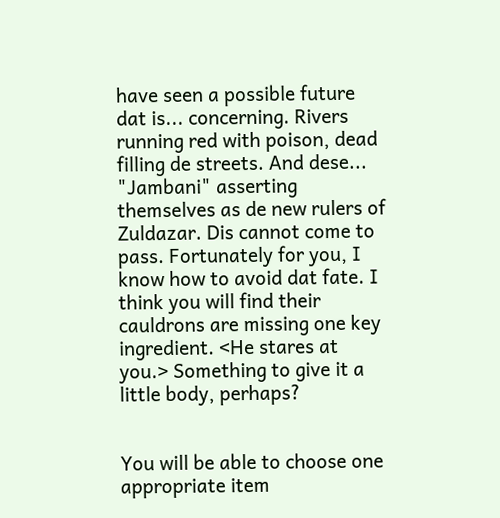have seen a possible future dat is... concerning. Rivers running red with poison, dead filling de streets. And dese... "Jambani" asserting themselves as de new rulers of Zuldazar. Dis cannot come to pass. Fortunately for you, I know how to avoid dat fate. I think you will find their cauldrons are missing one key ingredient. <He stares at you.> Something to give it a little body, perhaps?


You will be able to choose one appropriate item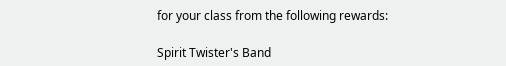for your class from the following rewards:

Spirit Twister's Band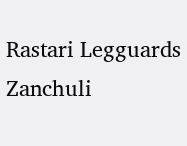Rastari Legguards
Zanchuli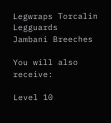Legwraps Torcalin Legguards
Jambani Breeches

You will also receive:

Level 10